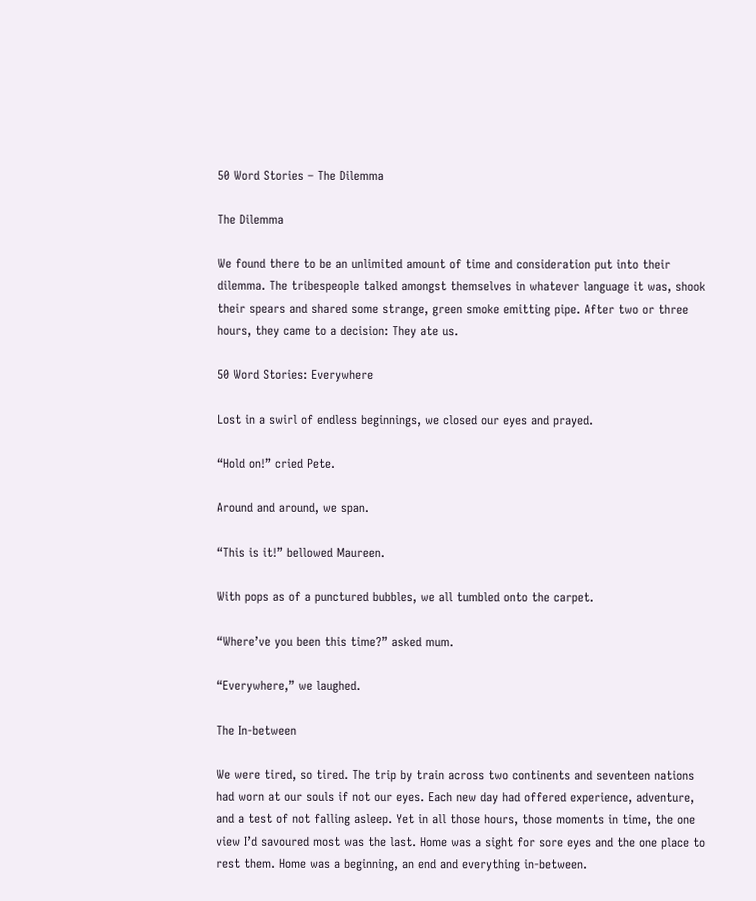50 Word Stories – The Dilemma

The Dilemma

We found there to be an unlimited amount of time and consideration put into their dilemma. The tribespeople talked amongst themselves in whatever language it was, shook their spears and shared some strange, green smoke emitting pipe. After two or three hours, they came to a decision: They ate us.

50 Word Stories: Everywhere

Lost in a swirl of endless beginnings, we closed our eyes and prayed.

“Hold on!” cried Pete.

Around and around, we span.

“This is it!” bellowed Maureen.

With pops as of a punctured bubbles, we all tumbled onto the carpet.

“Where’ve you been this time?” asked mum.

“Everywhere,” we laughed.

The In-between

We were tired, so tired. The trip by train across two continents and seventeen nations had worn at our souls if not our eyes. Each new day had offered experience, adventure, and a test of not falling asleep. Yet in all those hours, those moments in time, the one view I’d savoured most was the last. Home was a sight for sore eyes and the one place to rest them. Home was a beginning, an end and everything in-between.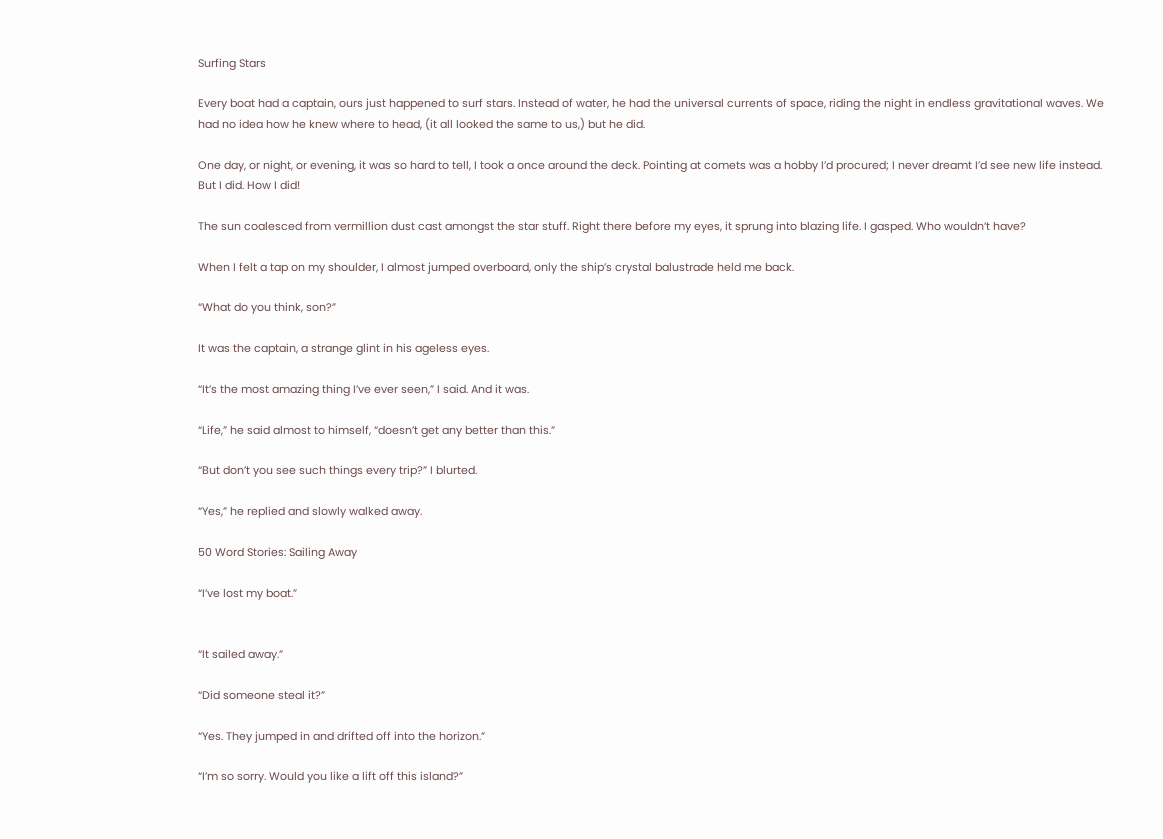Surfing Stars

Every boat had a captain, ours just happened to surf stars. Instead of water, he had the universal currents of space, riding the night in endless gravitational waves. We had no idea how he knew where to head, (it all looked the same to us,) but he did.

One day, or night, or evening, it was so hard to tell, I took a once around the deck. Pointing at comets was a hobby I’d procured; I never dreamt I’d see new life instead. But I did. How I did!

The sun coalesced from vermillion dust cast amongst the star stuff. Right there before my eyes, it sprung into blazing life. I gasped. Who wouldn’t have?

When I felt a tap on my shoulder, I almost jumped overboard, only the ship’s crystal balustrade held me back.

“What do you think, son?”

It was the captain, a strange glint in his ageless eyes.

“It’s the most amazing thing I’ve ever seen,” I said. And it was.

“Life,” he said almost to himself, “doesn’t get any better than this.”

“But don’t you see such things every trip?” I blurted.

“Yes,” he replied and slowly walked away.

50 Word Stories: Sailing Away

“I’ve lost my boat.”


“It sailed away.”

“Did someone steal it?”

“Yes. They jumped in and drifted off into the horizon.”

“I’m so sorry. Would you like a lift off this island?”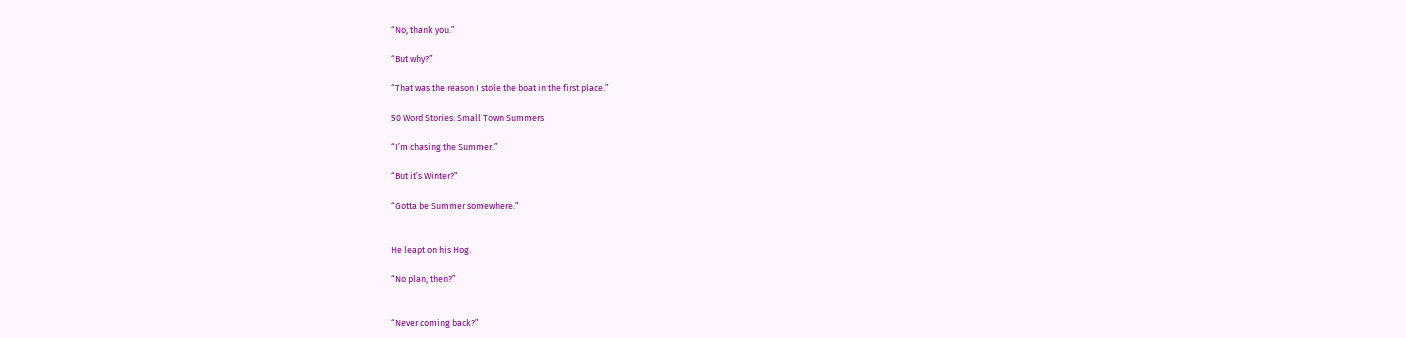“No, thank you.”

“But why?”

“That was the reason I stole the boat in the first place.”

50 Word Stories: Small Town Summers

“I’m chasing the Summer.”

“But it’s Winter?”

“Gotta be Summer somewhere.”


He leapt on his Hog.

“No plan, then?”


“Never coming back?”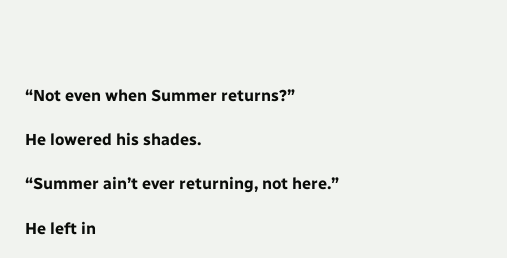“Not even when Summer returns?”

He lowered his shades.

“Summer ain’t ever returning, not here.”

He left in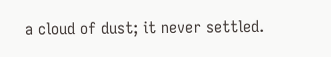a cloud of dust; it never settled.